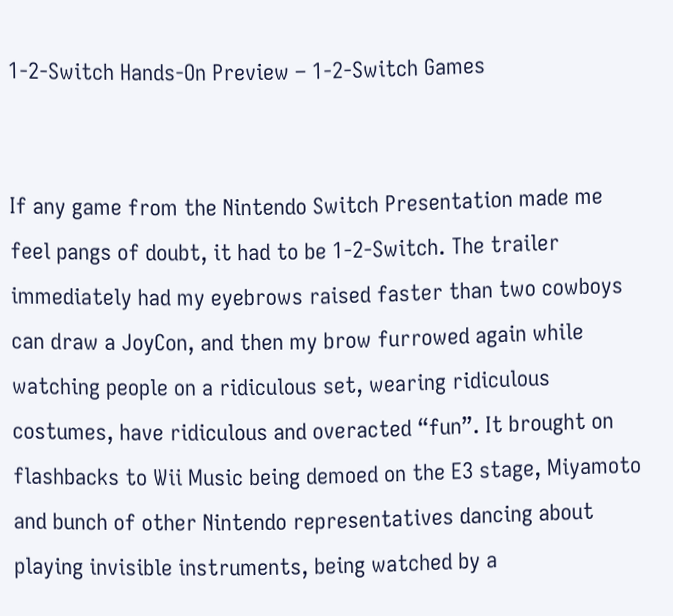1-2-Switch Hands-On Preview – 1-2-Switch Games


If any game from the Nintendo Switch Presentation made me feel pangs of doubt, it had to be 1-2-Switch. The trailer immediately had my eyebrows raised faster than two cowboys can draw a JoyCon, and then my brow furrowed again while watching people on a ridiculous set, wearing ridiculous costumes, have ridiculous and overacted “fun”. It brought on flashbacks to Wii Music being demoed on the E3 stage, Miyamoto and bunch of other Nintendo representatives dancing about playing invisible instruments, being watched by a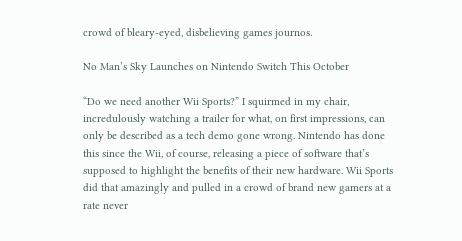crowd of bleary-eyed, disbelieving games journos.

No Man’s Sky Launches on Nintendo Switch This October

“Do we need another Wii Sports?” I squirmed in my chair, incredulously watching a trailer for what, on first impressions, can only be described as a tech demo gone wrong. Nintendo has done this since the Wii, of course, releasing a piece of software that’s supposed to highlight the benefits of their new hardware. Wii Sports did that amazingly and pulled in a crowd of brand new gamers at a rate never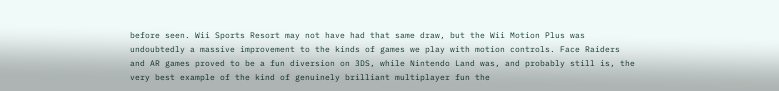before seen. Wii Sports Resort may not have had that same draw, but the Wii Motion Plus was undoubtedly a massive improvement to the kinds of games we play with motion controls. Face Raiders and AR games proved to be a fun diversion on 3DS, while Nintendo Land was, and probably still is, the very best example of the kind of genuinely brilliant multiplayer fun the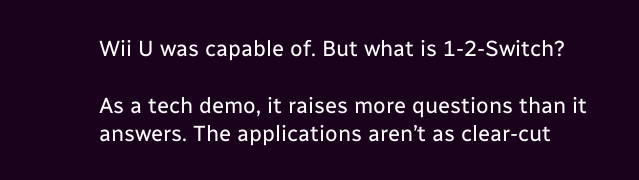Wii U was capable of. But what is 1-2-Switch?

As a tech demo, it raises more questions than it answers. The applications aren’t as clear-cut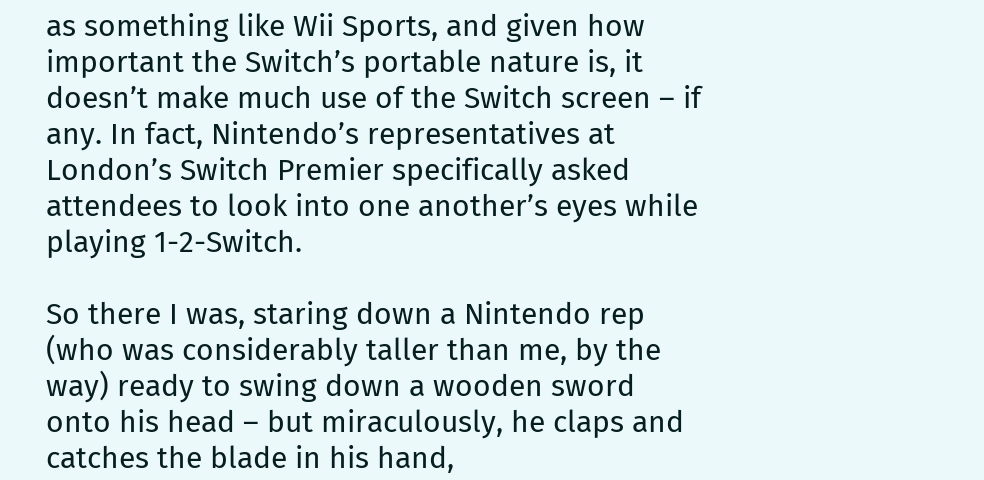as something like Wii Sports, and given how important the Switch’s portable nature is, it doesn’t make much use of the Switch screen – if any. In fact, Nintendo’s representatives at London’s Switch Premier specifically asked attendees to look into one another’s eyes while playing 1-2-Switch.

So there I was, staring down a Nintendo rep (who was considerably taller than me, by the way) ready to swing down a wooden sword onto his head – but miraculously, he claps and catches the blade in his hand,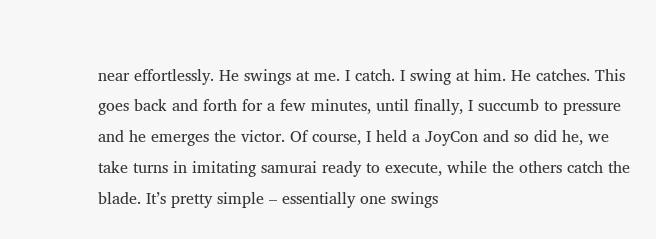near effortlessly. He swings at me. I catch. I swing at him. He catches. This goes back and forth for a few minutes, until finally, I succumb to pressure and he emerges the victor. Of course, I held a JoyCon and so did he, we take turns in imitating samurai ready to execute, while the others catch the blade. It’s pretty simple – essentially one swings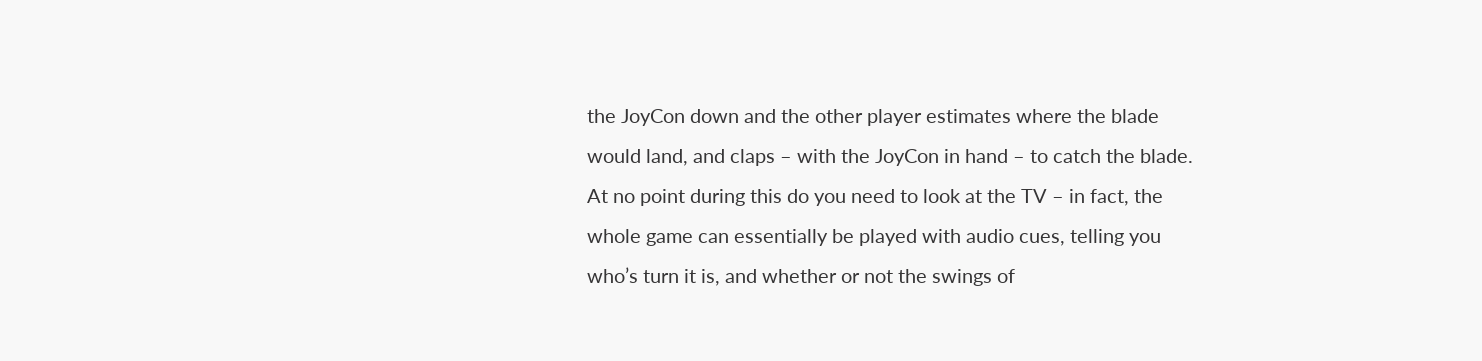the JoyCon down and the other player estimates where the blade would land, and claps – with the JoyCon in hand – to catch the blade. At no point during this do you need to look at the TV – in fact, the whole game can essentially be played with audio cues, telling you who’s turn it is, and whether or not the swings of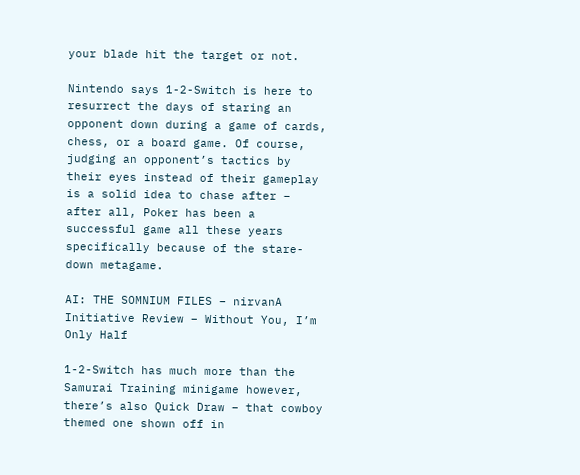your blade hit the target or not.

Nintendo says 1-2-Switch is here to resurrect the days of staring an opponent down during a game of cards, chess, or a board game. Of course, judging an opponent’s tactics by their eyes instead of their gameplay is a solid idea to chase after – after all, Poker has been a successful game all these years specifically because of the stare-down metagame.

AI: THE SOMNIUM FILES – nirvanA Initiative Review – Without You, I’m Only Half

1-2-Switch has much more than the Samurai Training minigame however, there’s also Quick Draw – that cowboy themed one shown off in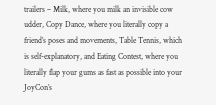trailers – Milk, where you milk an invisible cow udder, Copy Dance, where you literally copy a friend’s poses and movements, Table Tennis, which is self-explanatory, and Eating Contest, where you literally flap your gums as fast as possible into your JoyCon’s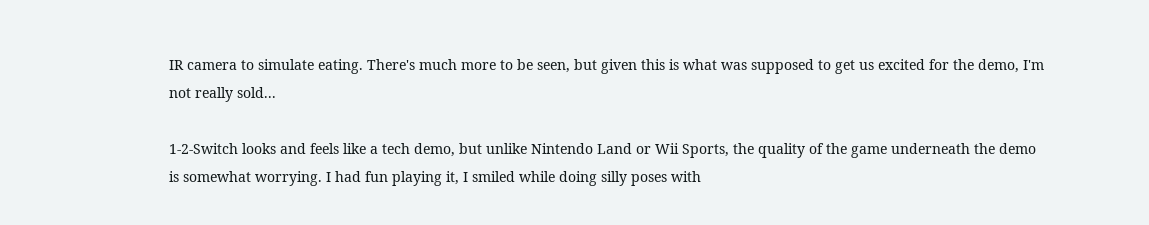IR camera to simulate eating. There's much more to be seen, but given this is what was supposed to get us excited for the demo, I'm not really sold...

1-2-Switch looks and feels like a tech demo, but unlike Nintendo Land or Wii Sports, the quality of the game underneath the demo is somewhat worrying. I had fun playing it, I smiled while doing silly poses with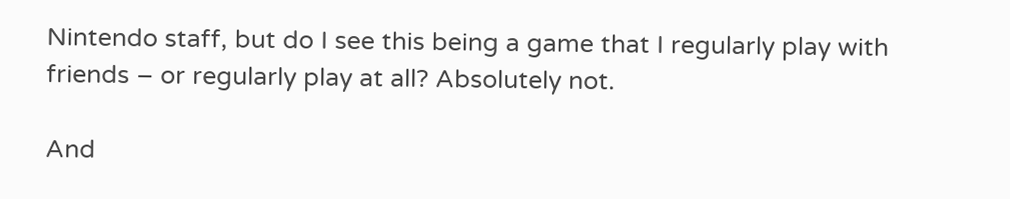Nintendo staff, but do I see this being a game that I regularly play with friends – or regularly play at all? Absolutely not.

And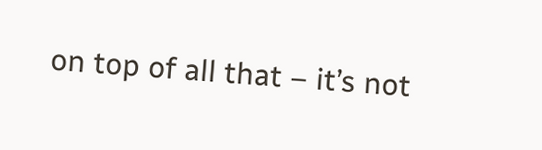on top of all that – it’s not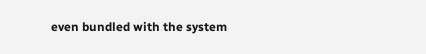even bundled with the system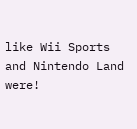like Wii Sports and Nintendo Land were!